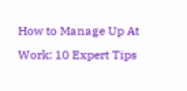How to Manage Up At Work: 10 Expert Tips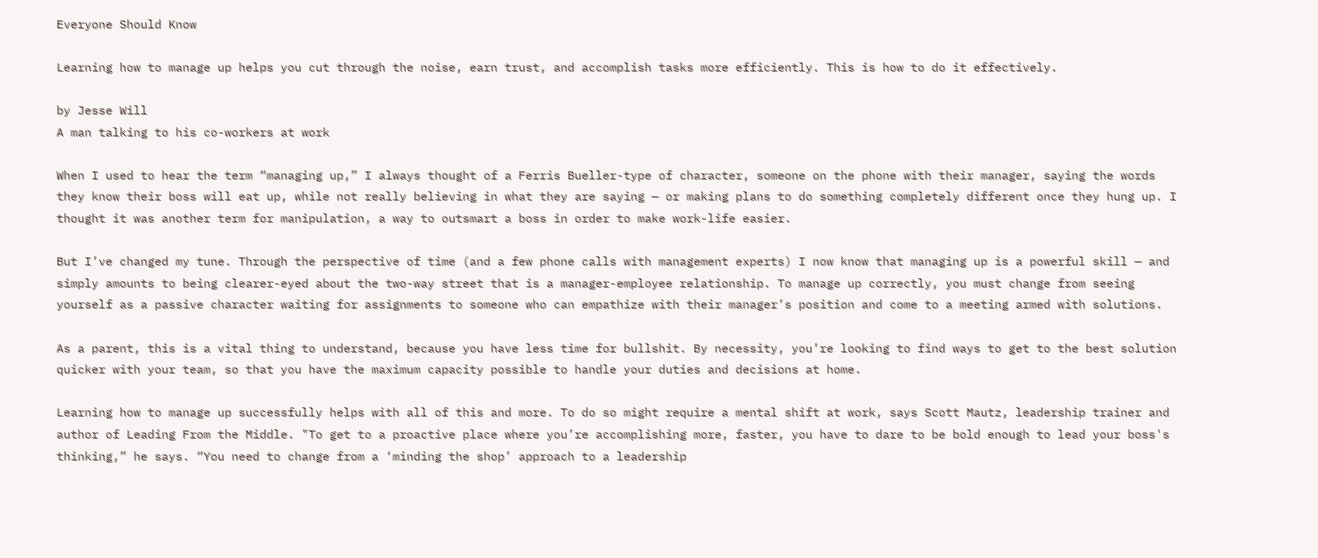Everyone Should Know

Learning how to manage up helps you cut through the noise, earn trust, and accomplish tasks more efficiently. This is how to do it effectively.

by Jesse Will
A man talking to his co-workers at work

When I used to hear the term “managing up,” I always thought of a Ferris Bueller-type of character, someone on the phone with their manager, saying the words they know their boss will eat up, while not really believing in what they are saying — or making plans to do something completely different once they hung up. I thought it was another term for manipulation, a way to outsmart a boss in order to make work-life easier.

But I’ve changed my tune. Through the perspective of time (and a few phone calls with management experts) I now know that managing up is a powerful skill — and simply amounts to being clearer-eyed about the two-way street that is a manager-employee relationship. To manage up correctly, you must change from seeing yourself as a passive character waiting for assignments to someone who can empathize with their manager’s position and come to a meeting armed with solutions.

As a parent, this is a vital thing to understand, because you have less time for bullshit. By necessity, you’re looking to find ways to get to the best solution quicker with your team, so that you have the maximum capacity possible to handle your duties and decisions at home.

Learning how to manage up successfully helps with all of this and more. To do so might require a mental shift at work, says Scott Mautz, leadership trainer and author of Leading From the Middle. "To get to a proactive place where you’re accomplishing more, faster, you have to dare to be bold enough to lead your boss's thinking,” he says. “You need to change from a ‘minding the shop’ approach to a leadership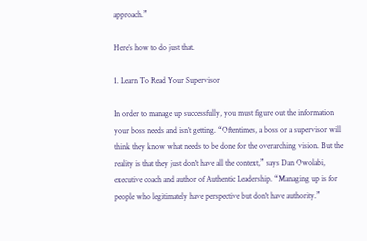approach.”

Here’s how to do just that.

1. Learn To Read Your Supervisor

In order to manage up successfully, you must figure out the information your boss needs and isn’t getting. “Oftentimes, a boss or a supervisor will think they know what needs to be done for the overarching vision. But the reality is that they just don't have all the context,” says Dan Owolabi, executive coach and author of Authentic Leadership. “Managing up is for people who legitimately have perspective but don't have authority.”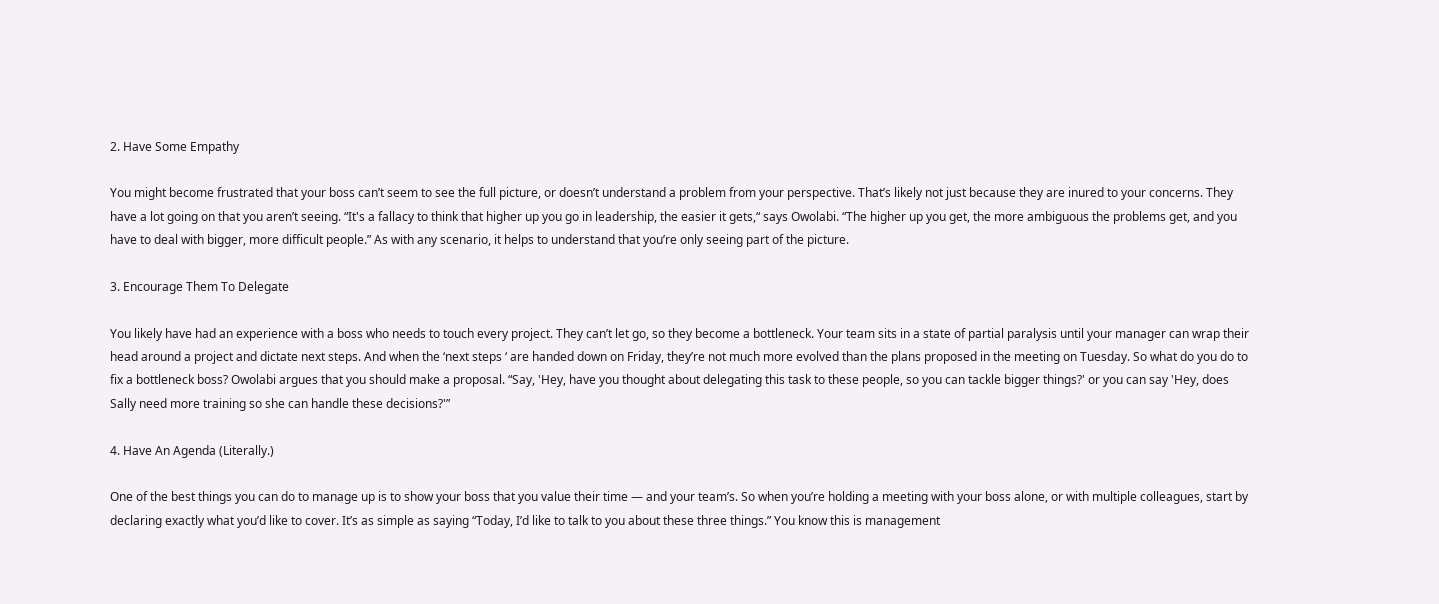2. Have Some Empathy

You might become frustrated that your boss can’t seem to see the full picture, or doesn’t understand a problem from your perspective. That’s likely not just because they are inured to your concerns. They have a lot going on that you aren’t seeing. “It's a fallacy to think that higher up you go in leadership, the easier it gets,“ says Owolabi. “The higher up you get, the more ambiguous the problems get, and you have to deal with bigger, more difficult people.” As with any scenario, it helps to understand that you’re only seeing part of the picture.

3. Encourage Them To Delegate

You likely have had an experience with a boss who needs to touch every project. They can’t let go, so they become a bottleneck. Your team sits in a state of partial paralysis until your manager can wrap their head around a project and dictate next steps. And when the ‘next steps ‘ are handed down on Friday, they’re not much more evolved than the plans proposed in the meeting on Tuesday. So what do you do to fix a bottleneck boss? Owolabi argues that you should make a proposal. “Say, 'Hey, have you thought about delegating this task to these people, so you can tackle bigger things?' or you can say 'Hey, does Sally need more training so she can handle these decisions?'”

4. Have An Agenda (Literally.)

One of the best things you can do to manage up is to show your boss that you value their time — and your team’s. So when you’re holding a meeting with your boss alone, or with multiple colleagues, start by declaring exactly what you’d like to cover. It’s as simple as saying “Today, I’d like to talk to you about these three things.” You know this is management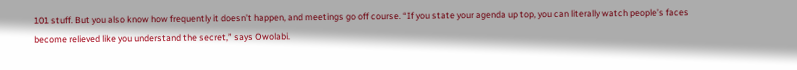101 stuff. But you also know how frequently it doesn’t happen, and meetings go off course. “If you state your agenda up top, you can literally watch people’s faces become relieved like you understand the secret,” says Owolabi.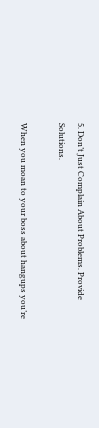5. Don’t Just Complain About Problems. Provide Solutions.

When you moan to your boss about hangups you’re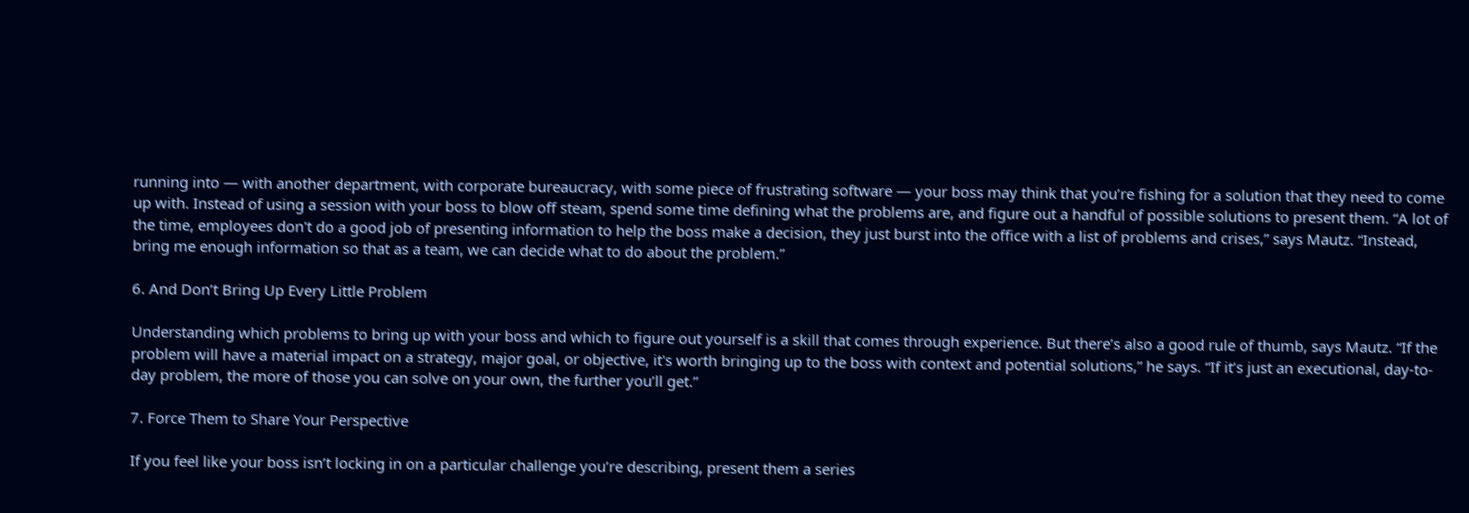running into — with another department, with corporate bureaucracy, with some piece of frustrating software — your boss may think that you’re fishing for a solution that they need to come up with. Instead of using a session with your boss to blow off steam, spend some time defining what the problems are, and figure out a handful of possible solutions to present them. “A lot of the time, employees don't do a good job of presenting information to help the boss make a decision, they just burst into the office with a list of problems and crises,” says Mautz. “Instead, bring me enough information so that as a team, we can decide what to do about the problem.”

6. And Don’t Bring Up Every Little Problem

Understanding which problems to bring up with your boss and which to figure out yourself is a skill that comes through experience. But there’s also a good rule of thumb, says Mautz. “If the problem will have a material impact on a strategy, major goal, or objective, it's worth bringing up to the boss with context and potential solutions,” he says. “If it’s just an executional, day-to-day problem, the more of those you can solve on your own, the further you’ll get.”

7. Force Them to Share Your Perspective

If you feel like your boss isn’t locking in on a particular challenge you’re describing, present them a series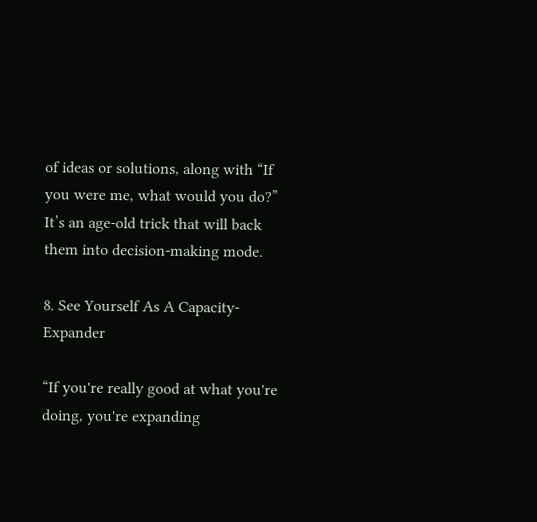of ideas or solutions, along with “If you were me, what would you do?” It’s an age-old trick that will back them into decision-making mode.

8. See Yourself As A Capacity-Expander

“If you're really good at what you're doing, you're expanding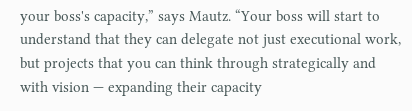your boss's capacity,” says Mautz. “Your boss will start to understand that they can delegate not just executional work, but projects that you can think through strategically and with vision — expanding their capacity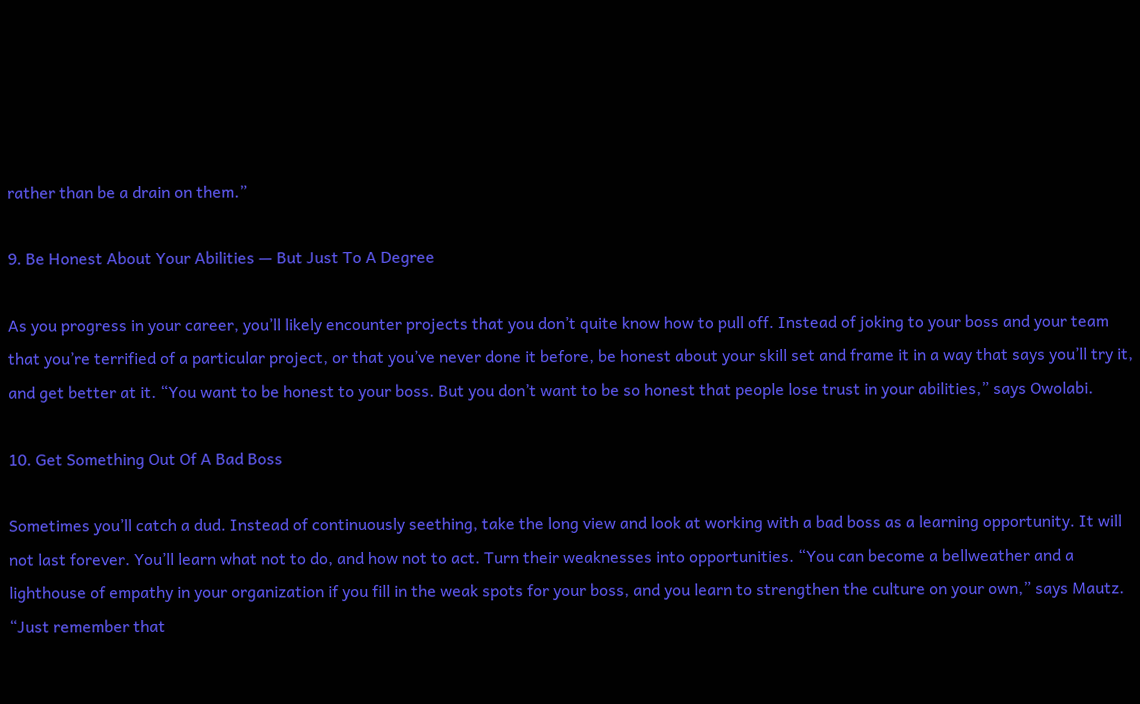rather than be a drain on them.”

9. Be Honest About Your Abilities — But Just To A Degree

As you progress in your career, you’ll likely encounter projects that you don’t quite know how to pull off. Instead of joking to your boss and your team that you’re terrified of a particular project, or that you’ve never done it before, be honest about your skill set and frame it in a way that says you’ll try it, and get better at it. “You want to be honest to your boss. But you don’t want to be so honest that people lose trust in your abilities,” says Owolabi.

10. Get Something Out Of A Bad Boss

Sometimes you’ll catch a dud. Instead of continuously seething, take the long view and look at working with a bad boss as a learning opportunity. It will not last forever. You’ll learn what not to do, and how not to act. Turn their weaknesses into opportunities. “You can become a bellweather and a lighthouse of empathy in your organization if you fill in the weak spots for your boss, and you learn to strengthen the culture on your own,” says Mautz. “Just remember that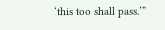‘this too shall pass.’”